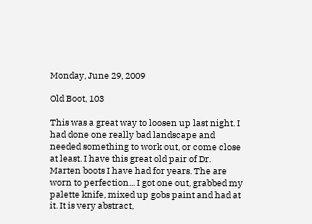Monday, June 29, 2009

Old Boot, 103

This was a great way to loosen up last night. I had done one really bad landscape and needed something to work out, or come close at least. I have this great old pair of Dr. Marten boots I have had for years. The are worn to perfection... I got one out, grabbed my palette knife, mixed up gobs paint and had at it. It is very abstract,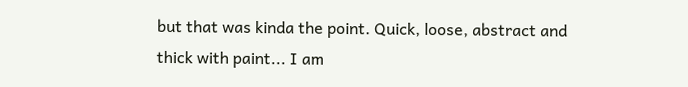but that was kinda the point. Quick, loose, abstract and thick with paint... I am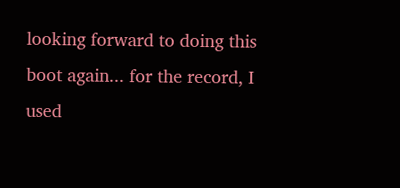looking forward to doing this boot again... for the record, I used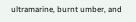ultramarine, burnt umber, and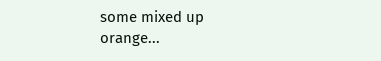some mixed up orange...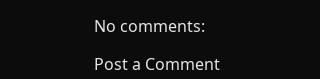No comments:

Post a Comment